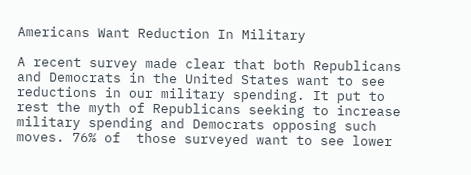Americans Want Reduction In Military

A recent survey made clear that both Republicans and Democrats in the United States want to see reductions in our military spending. It put to rest the myth of Republicans seeking to increase military spending and Democrats opposing such moves. 76% of  those surveyed want to see lower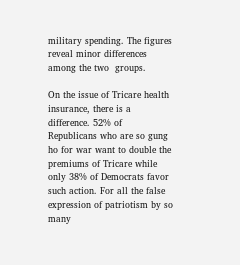military spending. The figures reveal minor differences among the two  groups.

On the issue of Tricare health insurance, there is a difference. 52% of Republicans who are so gung ho for war want to double the premiums of Tricare while only 38% of Democrats favor such action. For all the false expression of patriotism by so many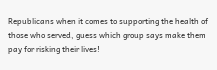Republicans when it comes to supporting the health of those who served, guess which group says make them pay for risking their lives!